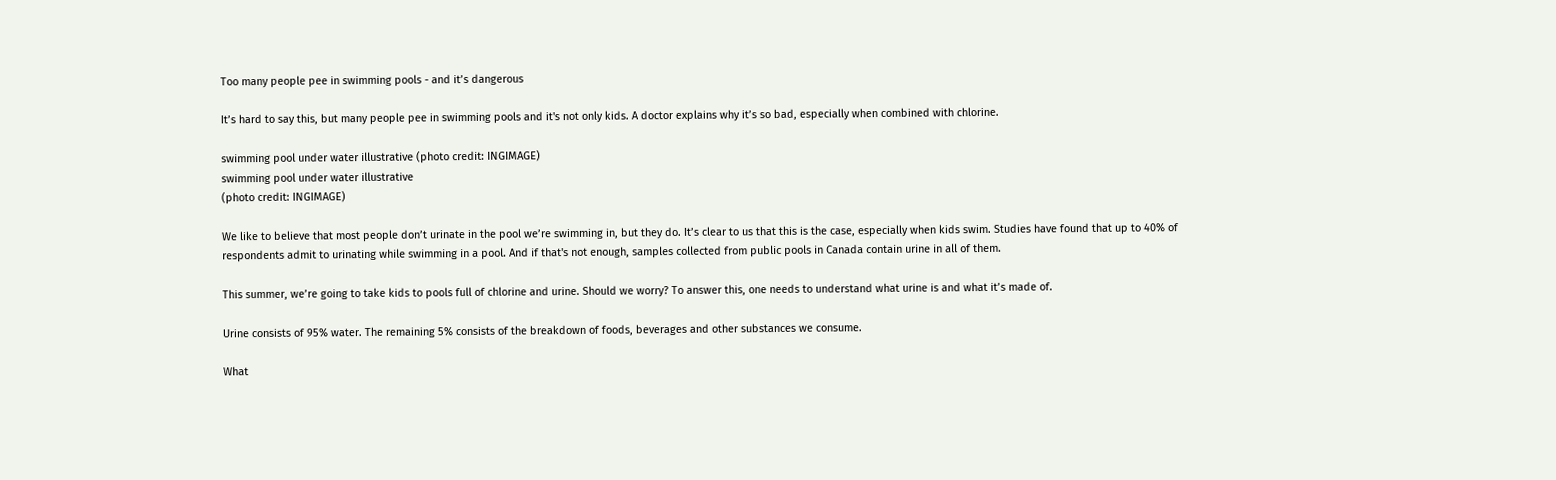Too many people pee in swimming pools - and it’s dangerous

It’s hard to say this, but many people pee in swimming pools and it's not only kids. A doctor explains why it’s so bad, especially when combined with chlorine.

swimming pool under water illustrative (photo credit: INGIMAGE)
swimming pool under water illustrative
(photo credit: INGIMAGE)

We like to believe that most people don’t urinate in the pool we’re swimming in, but they do. It’s clear to us that this is the case, especially when kids swim. Studies have found that up to 40% of respondents admit to urinating while swimming in a pool. And if that's not enough, samples collected from public pools in Canada contain urine in all of them.

This summer, we’re going to take kids to pools full of chlorine and urine. Should we worry? To answer this, one needs to understand what urine is and what it’s made of.

Urine consists of 95% water. The remaining 5% consists of the breakdown of foods, beverages and other substances we consume.

What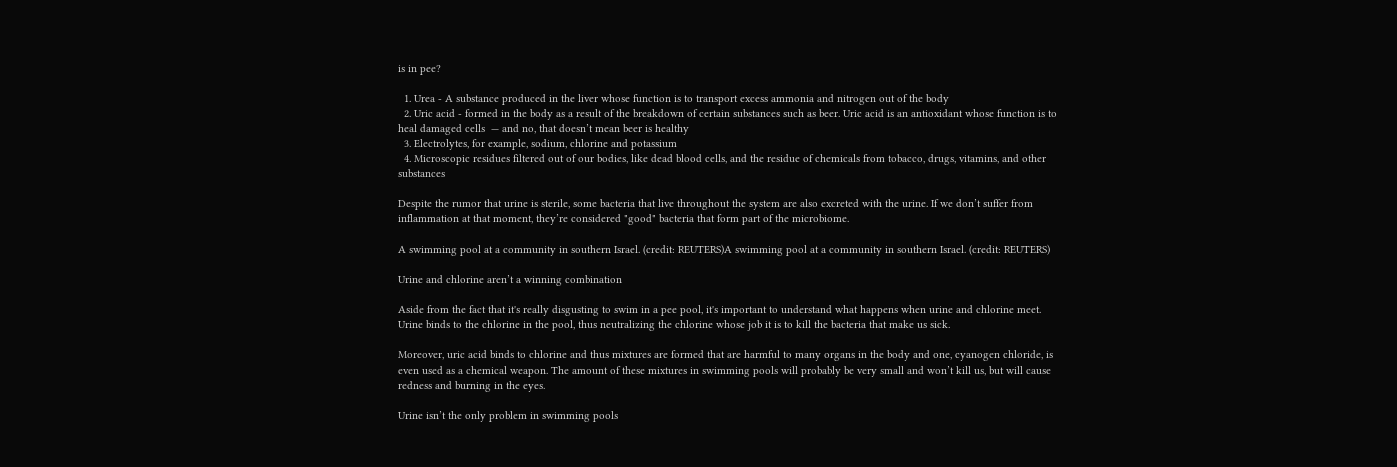is in pee?

  1. Urea - A substance produced in the liver whose function is to transport excess ammonia and nitrogen out of the body
  2. Uric acid - formed in the body as a result of the breakdown of certain substances such as beer. Uric acid is an antioxidant whose function is to heal damaged cells  — and no, that doesn’t mean beer is healthy
  3. Electrolytes, for example, sodium, chlorine and potassium
  4. Microscopic residues filtered out of our bodies, like dead blood cells, and the residue of chemicals from tobacco, drugs, vitamins, and other substances

Despite the rumor that urine is sterile, some bacteria that live throughout the system are also excreted with the urine. If we don’t suffer from inflammation at that moment, they’re considered "good" bacteria that form part of the microbiome.

A swimming pool at a community in southern Israel. (credit: REUTERS)A swimming pool at a community in southern Israel. (credit: REUTERS)

Urine and chlorine aren’t a winning combination

Aside from the fact that it's really disgusting to swim in a pee pool, it's important to understand what happens when urine and chlorine meet. Urine binds to the chlorine in the pool, thus neutralizing the chlorine whose job it is to kill the bacteria that make us sick.

Moreover, uric acid binds to chlorine and thus mixtures are formed that are harmful to many organs in the body and one, cyanogen chloride, is even used as a chemical weapon. The amount of these mixtures in swimming pools will probably be very small and won’t kill us, but will cause redness and burning in the eyes.

Urine isn’t the only problem in swimming pools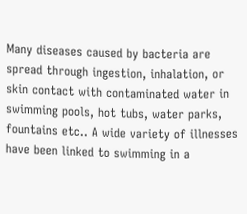Many diseases caused by bacteria are spread through ingestion, inhalation, or skin contact with contaminated water in swimming pools, hot tubs, water parks, fountains etc.. A wide variety of illnesses have been linked to swimming in a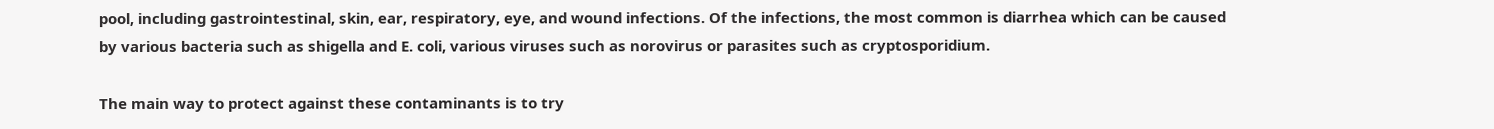pool, including gastrointestinal, skin, ear, respiratory, eye, and wound infections. Of the infections, the most common is diarrhea which can be caused by various bacteria such as shigella and E. coli, various viruses such as norovirus or parasites such as cryptosporidium.

The main way to protect against these contaminants is to try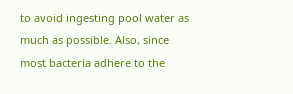to avoid ingesting pool water as much as possible. Also, since most bacteria adhere to the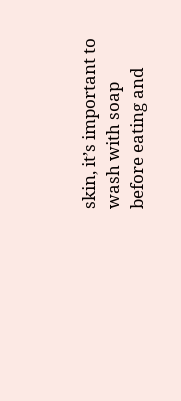skin, it’s important to wash with soap before eating and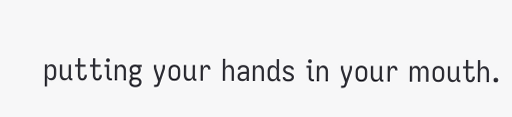putting your hands in your mouth.